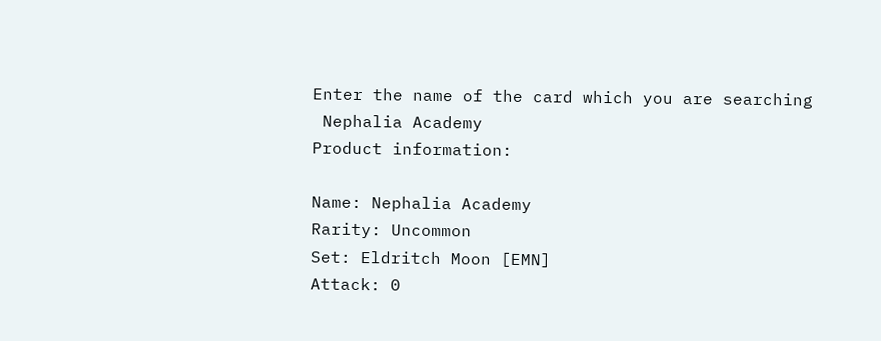Enter the name of the card which you are searching
 Nephalia Academy
Product information:

Name: Nephalia Academy
Rarity: Uncommon
Set: Eldritch Moon [EMN]
Attack: 0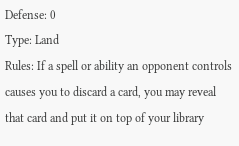Defense: 0
Type: Land
Rules: If a spell or ability an opponent controls causes you to discard a card, you may reveal that card and put it on top of your library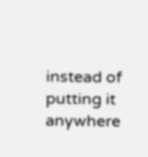instead of putting it anywhere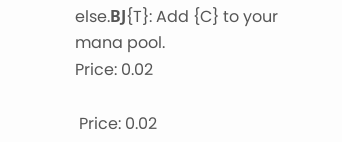else.ВЈ{T}: Add {C} to your mana pool.
Price: 0.02

 Price: 0.02